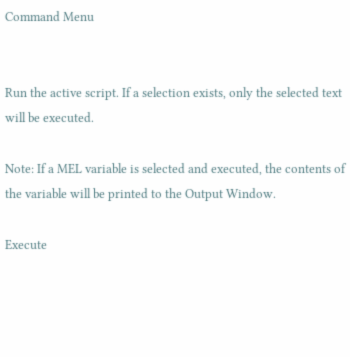Command Menu


Run the active script. If a selection exists, only the selected text will be executed.

Note: If a MEL variable is selected and executed, the contents of the variable will be printed to the Output Window.

Execute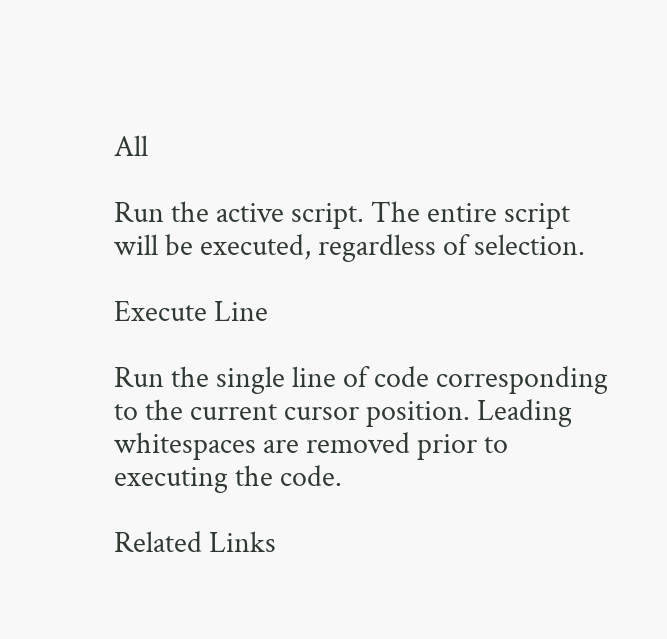All

Run the active script. The entire script will be executed, regardless of selection.

Execute Line

Run the single line of code corresponding to the current cursor position. Leading whitespaces are removed prior to executing the code.

Related Links